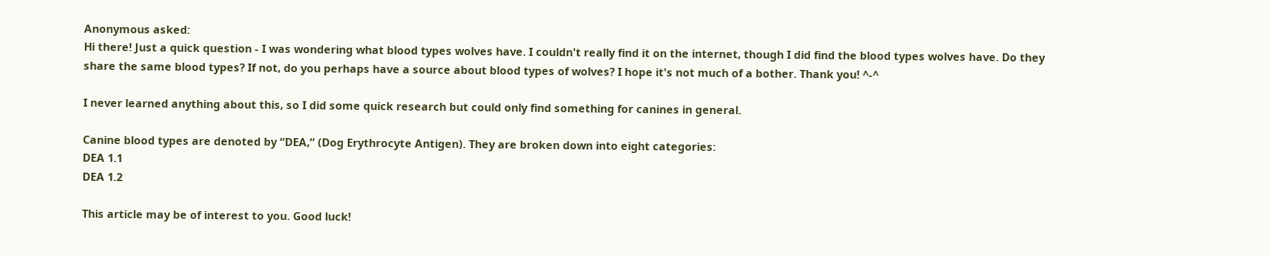Anonymous asked:
Hi there! Just a quick question - I was wondering what blood types wolves have. I couldn't really find it on the internet, though I did find the blood types wolves have. Do they share the same blood types? If not, do you perhaps have a source about blood types of wolves? I hope it's not much of a bother. Thank you! ^-^

I never learned anything about this, so I did some quick research but could only find something for canines in general.

Canine blood types are denoted by “DEA,” (Dog Erythrocyte Antigen). They are broken down into eight categories:
DEA 1.1
DEA 1.2

This article may be of interest to you. Good luck!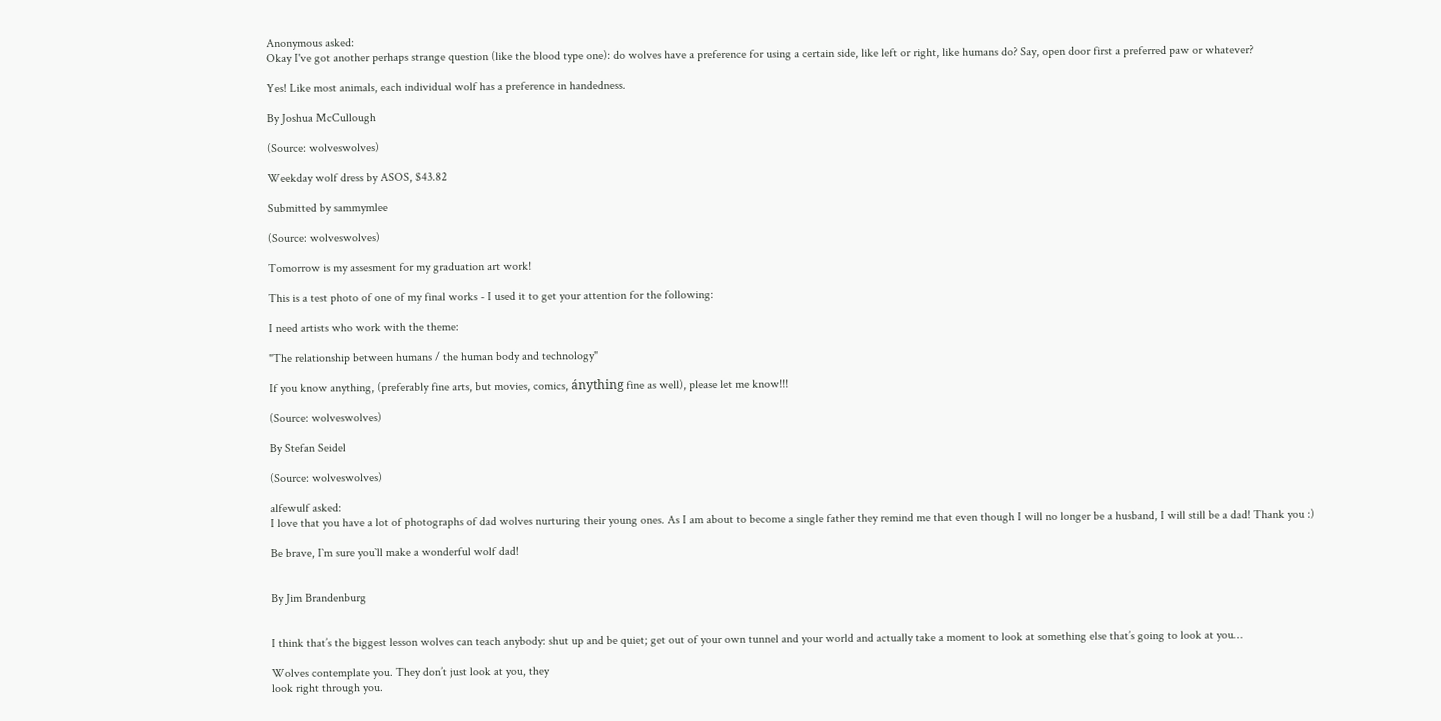Anonymous asked:
Okay I've got another perhaps strange question (like the blood type one): do wolves have a preference for using a certain side, like left or right, like humans do? Say, open door first a preferred paw or whatever?

Yes! Like most animals, each individual wolf has a preference in handedness.

By Joshua McCullough

(Source: wolveswolves)

Weekday wolf dress by ASOS, $43.82

Submitted by sammymlee

(Source: wolveswolves)

Tomorrow is my assesment for my graduation art work!

This is a test photo of one of my final works - I used it to get your attention for the following:

I need artists who work with the theme:

"The relationship between humans / the human body and technology"

If you know anything, (preferably fine arts, but movies, comics, ánything fine as well), please let me know!!!

(Source: wolveswolves)

By Stefan Seidel

(Source: wolveswolves)

alfewulf asked:
I love that you have a lot of photographs of dad wolves nurturing their young ones. As I am about to become a single father they remind me that even though I will no longer be a husband, I will still be a dad! Thank you :)

Be brave, I`m sure you`ll make a wonderful wolf dad!


By Jim Brandenburg


I think that’s the biggest lesson wolves can teach anybody: shut up and be quiet; get out of your own tunnel and your world and actually take a moment to look at something else that’s going to look at you…

Wolves contemplate you. They don’t just look at you, they
look right through you.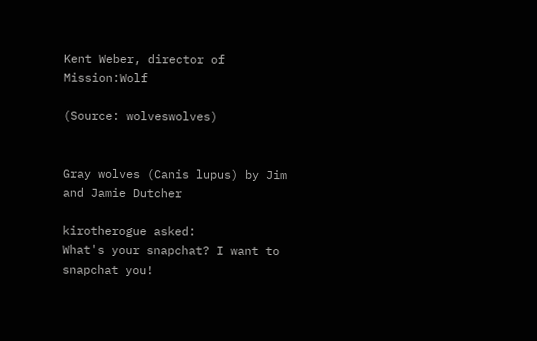Kent Weber, director of Mission:Wolf

(Source: wolveswolves)


Gray wolves (Canis lupus) by Jim and Jamie Dutcher

kirotherogue asked:
What's your snapchat? I want to snapchat you!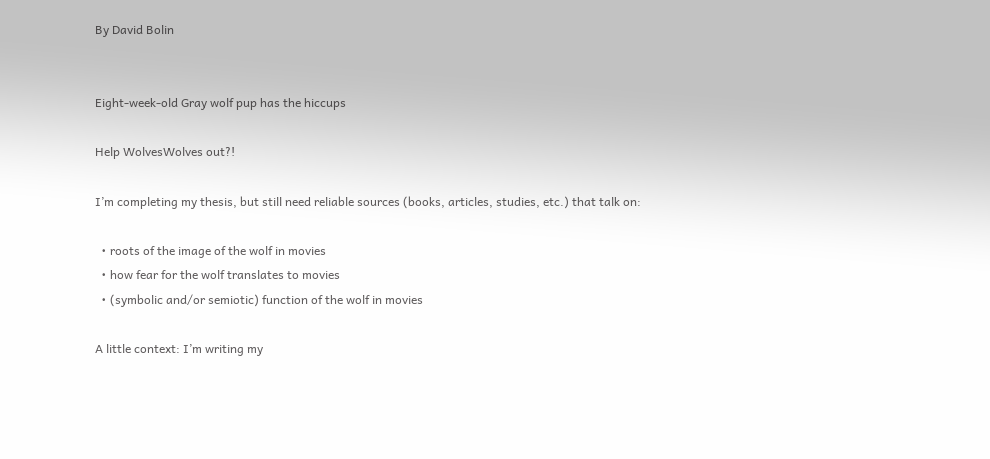By David Bolin


Eight-week-old Gray wolf pup has the hiccups

Help WolvesWolves out?!

I’m completing my thesis, but still need reliable sources (books, articles, studies, etc.) that talk on:

  • roots of the image of the wolf in movies
  • how fear for the wolf translates to movies
  • (symbolic and/or semiotic) function of the wolf in movies

A little context: I’m writing my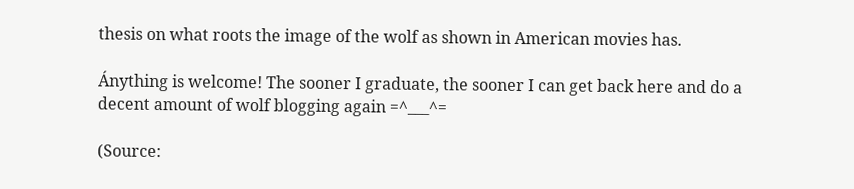thesis on what roots the image of the wolf as shown in American movies has.

Ánything is welcome! The sooner I graduate, the sooner I can get back here and do a decent amount of wolf blogging again =^___^=

(Source: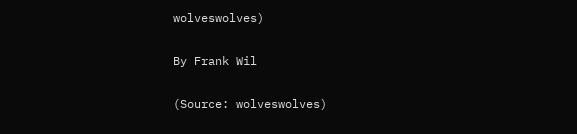wolveswolves)

By Frank Wil

(Source: wolveswolves)